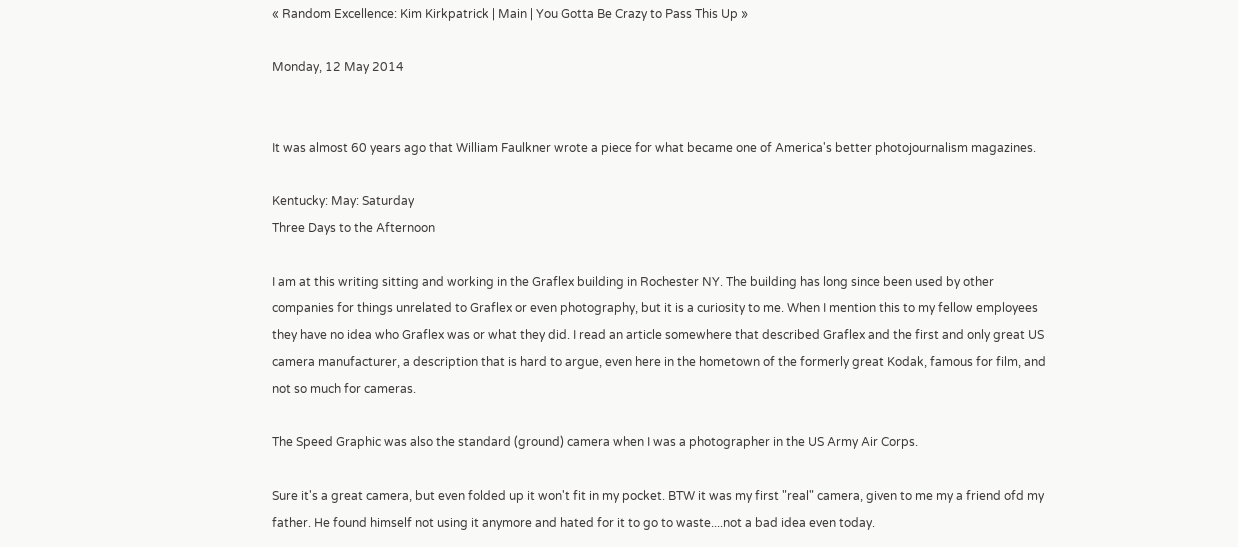« Random Excellence: Kim Kirkpatrick | Main | You Gotta Be Crazy to Pass This Up »

Monday, 12 May 2014


It was almost 60 years ago that William Faulkner wrote a piece for what became one of America's better photojournalism magazines.

Kentucky: May: Saturday
Three Days to the Afternoon

I am at this writing sitting and working in the Graflex building in Rochester NY. The building has long since been used by other companies for things unrelated to Graflex or even photography, but it is a curiosity to me. When I mention this to my fellow employees they have no idea who Graflex was or what they did. I read an article somewhere that described Graflex and the first and only great US camera manufacturer, a description that is hard to argue, even here in the hometown of the formerly great Kodak, famous for film, and not so much for cameras.

The Speed Graphic was also the standard (ground) camera when I was a photographer in the US Army Air Corps.

Sure it's a great camera, but even folded up it won't fit in my pocket. BTW it was my first "real" camera, given to me my a friend ofd my father. He found himself not using it anymore and hated for it to go to waste....not a bad idea even today.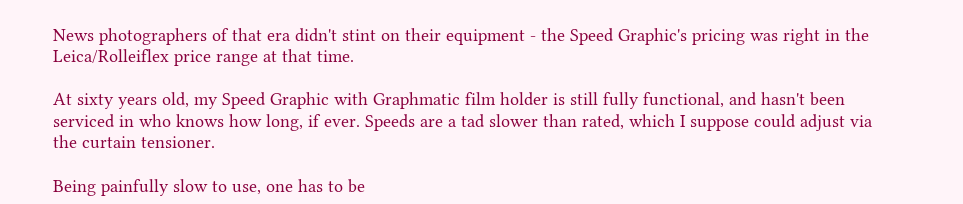News photographers of that era didn't stint on their equipment - the Speed Graphic's pricing was right in the Leica/Rolleiflex price range at that time.

At sixty years old, my Speed Graphic with Graphmatic film holder is still fully functional, and hasn't been serviced in who knows how long, if ever. Speeds are a tad slower than rated, which I suppose could adjust via the curtain tensioner.

Being painfully slow to use, one has to be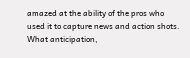amazed at the ability of the pros who used it to capture news and action shots. What anticipation,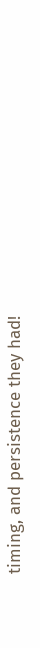timing, and persistence they had!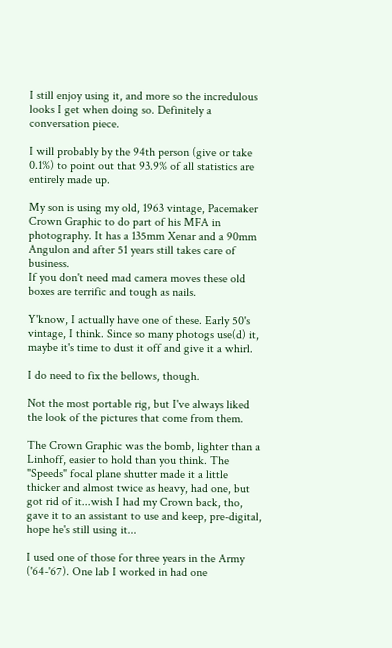I still enjoy using it, and more so the incredulous looks I get when doing so. Definitely a conversation piece.

I will probably by the 94th person (give or take 0.1%) to point out that 93.9% of all statistics are entirely made up.

My son is using my old, 1963 vintage, Pacemaker Crown Graphic to do part of his MFA in photography. It has a 135mm Xenar and a 90mm Angulon and after 51 years still takes care of business.
If you don't need mad camera moves these old boxes are terrific and tough as nails.

Y'know, I actually have one of these. Early 50's vintage, I think. Since so many photogs use(d) it, maybe it's time to dust it off and give it a whirl.

I do need to fix the bellows, though.

Not the most portable rig, but I've always liked the look of the pictures that come from them.

The Crown Graphic was the bomb, lighter than a Linhoff, easier to hold than you think. The "Speeds" focal plane shutter made it a little thicker and almost twice as heavy, had one, but got rid of it...wish I had my Crown back, tho, gave it to an assistant to use and keep, pre-digital, hope he's still using it...

I used one of those for three years in the Army ('64-'67). One lab I worked in had one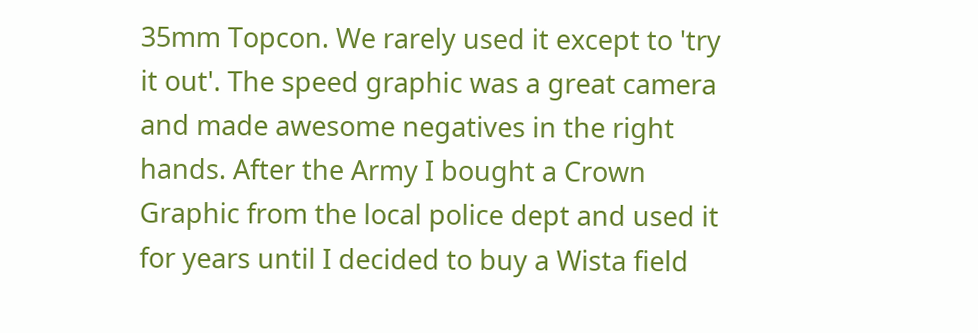35mm Topcon. We rarely used it except to 'try it out'. The speed graphic was a great camera and made awesome negatives in the right hands. After the Army I bought a Crown Graphic from the local police dept and used it for years until I decided to buy a Wista field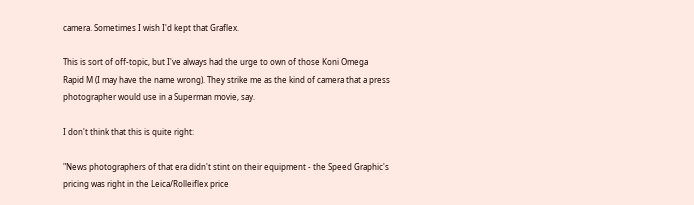camera. Sometimes I wish I'd kept that Graflex.

This is sort of off-topic, but I've always had the urge to own of those Koni Omega Rapid M (I may have the name wrong). They strike me as the kind of camera that a press photographer would use in a Superman movie, say.

I don't think that this is quite right:

"News photographers of that era didn't stint on their equipment - the Speed Graphic's pricing was right in the Leica/Rolleiflex price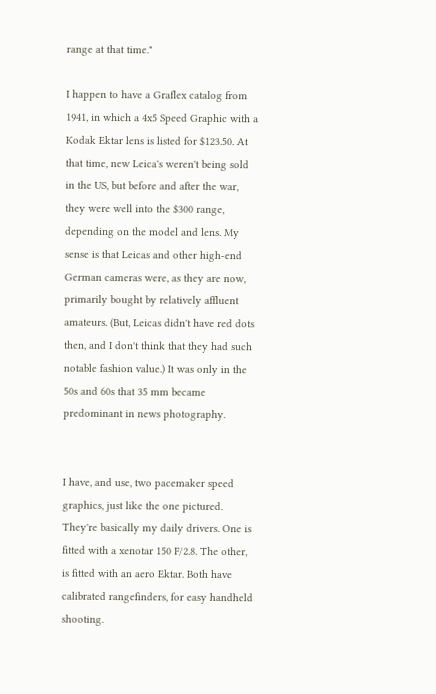range at that time."

I happen to have a Graflex catalog from 1941, in which a 4x5 Speed Graphic with a Kodak Ektar lens is listed for $123.50. At that time, new Leica's weren't being sold in the US, but before and after the war, they were well into the $300 range, depending on the model and lens. My sense is that Leicas and other high-end German cameras were, as they are now, primarily bought by relatively affluent amateurs. (But, Leicas didn't have red dots then, and I don't think that they had such notable fashion value.) It was only in the 50s and 60s that 35 mm became predominant in news photography.


I have, and use, two pacemaker speed graphics, just like the one pictured. They're basically my daily drivers. One is fitted with a xenotar 150 F/2.8. The other, is fitted with an aero Ektar. Both have calibrated rangefinders, for easy handheld shooting.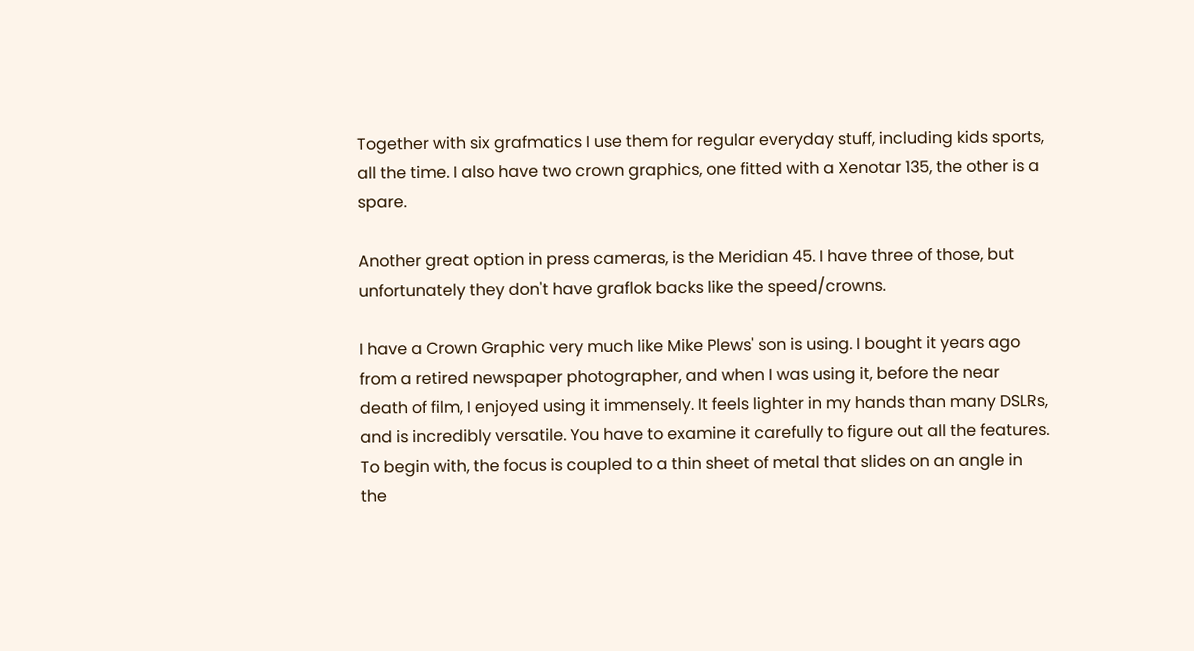Together with six grafmatics I use them for regular everyday stuff, including kids sports, all the time. I also have two crown graphics, one fitted with a Xenotar 135, the other is a spare.

Another great option in press cameras, is the Meridian 45. I have three of those, but unfortunately they don't have graflok backs like the speed/crowns.

I have a Crown Graphic very much like Mike Plews' son is using. I bought it years ago from a retired newspaper photographer, and when I was using it, before the near death of film, I enjoyed using it immensely. It feels lighter in my hands than many DSLRs, and is incredibly versatile. You have to examine it carefully to figure out all the features. To begin with, the focus is coupled to a thin sheet of metal that slides on an angle in the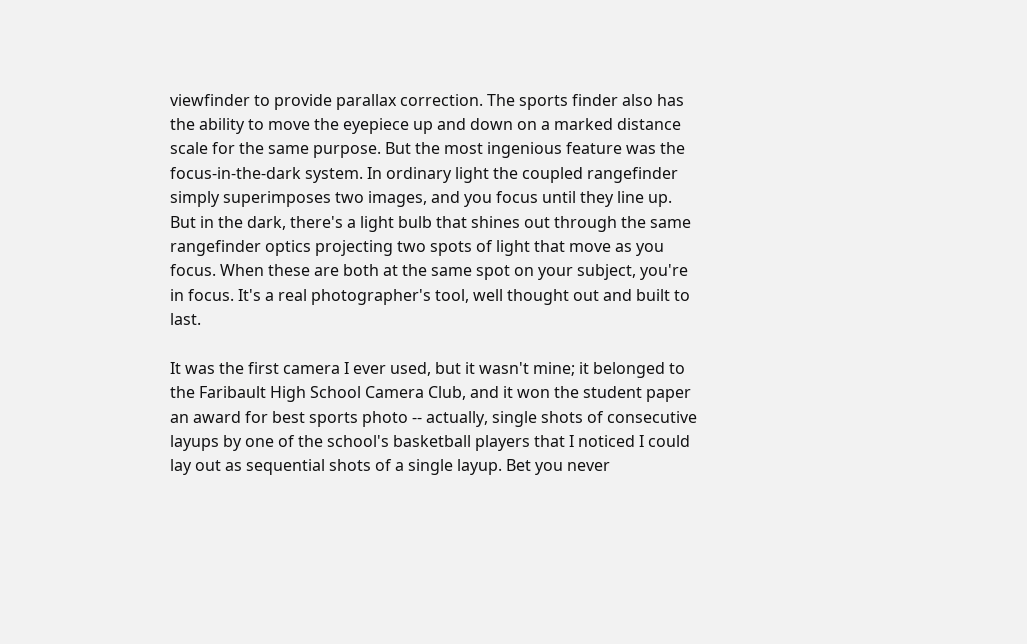viewfinder to provide parallax correction. The sports finder also has the ability to move the eyepiece up and down on a marked distance scale for the same purpose. But the most ingenious feature was the focus-in-the-dark system. In ordinary light the coupled rangefinder simply superimposes two images, and you focus until they line up. But in the dark, there's a light bulb that shines out through the same rangefinder optics projecting two spots of light that move as you focus. When these are both at the same spot on your subject, you're in focus. It's a real photographer's tool, well thought out and built to last.

It was the first camera I ever used, but it wasn't mine; it belonged to the Faribault High School Camera Club, and it won the student paper an award for best sports photo -- actually, single shots of consecutive layups by one of the school's basketball players that I noticed I could lay out as sequential shots of a single layup. Bet you never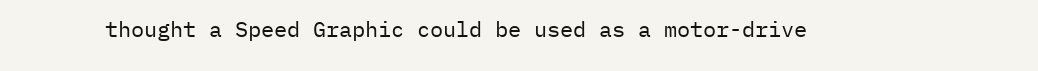thought a Speed Graphic could be used as a motor-drive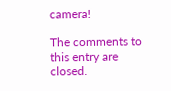camera!

The comments to this entry are closed.